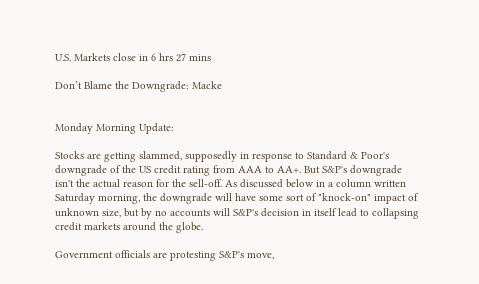U.S. Markets close in 6 hrs 27 mins

Don’t Blame the Downgrade: Macke


Monday Morning Update:

Stocks are getting slammed, supposedly in response to Standard & Poor's downgrade of the US credit rating from AAA to AA+. But S&P's downgrade isn't the actual reason for the sell-off. As discussed below in a column written Saturday morning, the downgrade will have some sort of "knock-on" impact of unknown size, but by no accounts will S&P's decision in itself lead to collapsing credit markets around the globe.

Government officials are protesting S&P's move,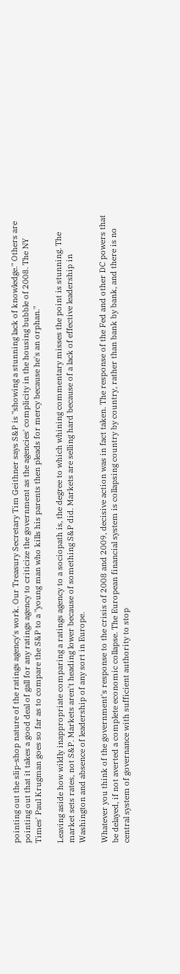pointing out the slip-shop nature of the ratings agency's work. Our Treasury Secretary Tim Geithner says S&P is "showing a stunning lack of knowledge." Others are pointing out that it takes a good deal of gall for any ratings agency to criticize the government as the agencies' complicity in the housing bubble of 2008. The NY Times' Paul Krugman goes so far as to compare the S&P to a "young man who kills his parents then pleads for mercy because he's an orphan."

Leaving aside how wildly inappropriate comparing a ratings agency to a sociopath is, the degree to which whining commentary misses the point is stunning. The market sets rates, not S&P. Markets aren't heading lower because of something S&P did. Markets are selling hard because of a lack of effective leadership in Washington and absence of leadership of any sort in Europe.

Whatever you think of the government's response to the crisis of 2008 and 2009, decisive action was in fact taken. The response of the Fed and other DC powers that be delayed, if not averted a complete economic collapse. The European financial system is collapsing country by country, rather than bank by bank, and there is no central system of governance with sufficient authority to stop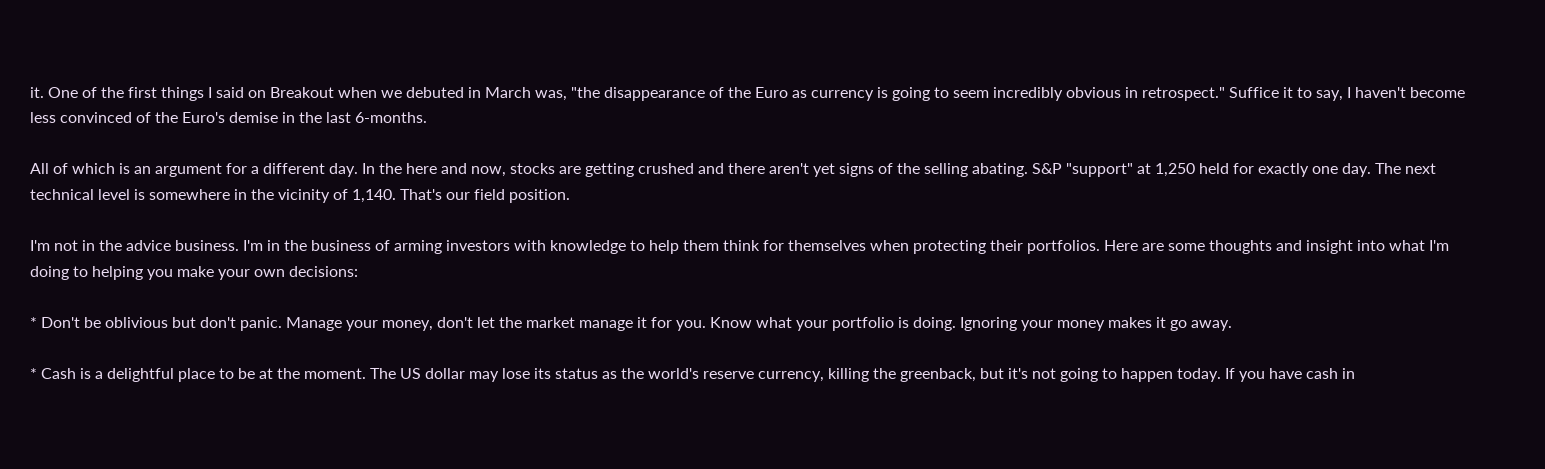it. One of the first things I said on Breakout when we debuted in March was, "the disappearance of the Euro as currency is going to seem incredibly obvious in retrospect." Suffice it to say, I haven't become less convinced of the Euro's demise in the last 6-months.

All of which is an argument for a different day. In the here and now, stocks are getting crushed and there aren't yet signs of the selling abating. S&P "support" at 1,250 held for exactly one day. The next technical level is somewhere in the vicinity of 1,140. That's our field position.

I'm not in the advice business. I'm in the business of arming investors with knowledge to help them think for themselves when protecting their portfolios. Here are some thoughts and insight into what I'm doing to helping you make your own decisions:

* Don't be oblivious but don't panic. Manage your money, don't let the market manage it for you. Know what your portfolio is doing. Ignoring your money makes it go away.

* Cash is a delightful place to be at the moment. The US dollar may lose its status as the world's reserve currency, killing the greenback, but it's not going to happen today. If you have cash in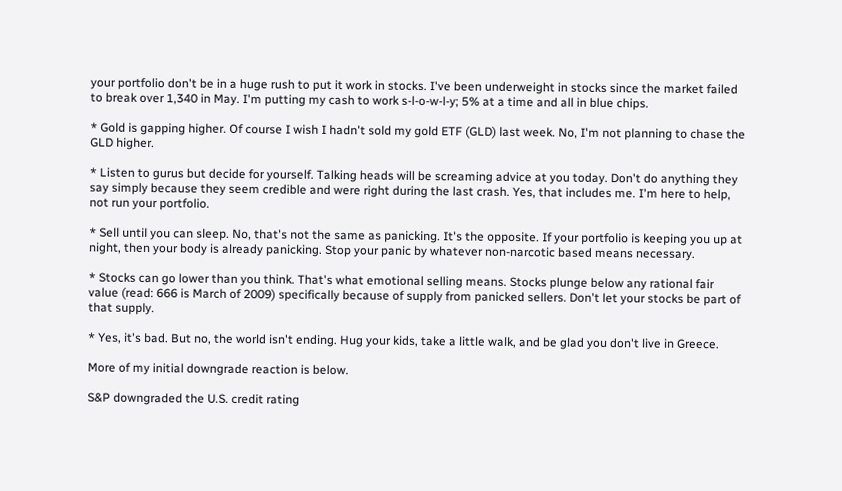your portfolio don't be in a huge rush to put it work in stocks. I've been underweight in stocks since the market failed to break over 1,340 in May. I'm putting my cash to work s-l-o-w-l-y; 5% at a time and all in blue chips.

* Gold is gapping higher. Of course I wish I hadn't sold my gold ETF (GLD) last week. No, I'm not planning to chase the GLD higher.

* Listen to gurus but decide for yourself. Talking heads will be screaming advice at you today. Don't do anything they say simply because they seem credible and were right during the last crash. Yes, that includes me. I'm here to help, not run your portfolio.

* Sell until you can sleep. No, that's not the same as panicking. It's the opposite. If your portfolio is keeping you up at night, then your body is already panicking. Stop your panic by whatever non-narcotic based means necessary.

* Stocks can go lower than you think. That's what emotional selling means. Stocks plunge below any rational fair value (read: 666 is March of 2009) specifically because of supply from panicked sellers. Don't let your stocks be part of that supply.

* Yes, it's bad. But no, the world isn't ending. Hug your kids, take a little walk, and be glad you don't live in Greece.

More of my initial downgrade reaction is below.

S&P downgraded the U.S. credit rating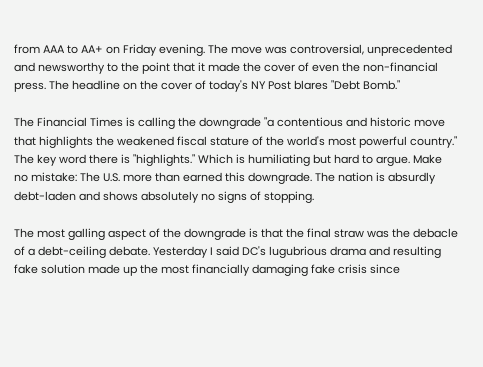from AAA to AA+ on Friday evening. The move was controversial, unprecedented and newsworthy to the point that it made the cover of even the non-financial press. The headline on the cover of today's NY Post blares "Debt Bomb."

The Financial Times is calling the downgrade "a contentious and historic move that highlights the weakened fiscal stature of the world's most powerful country." The key word there is "highlights." Which is humiliating but hard to argue. Make no mistake: The U.S. more than earned this downgrade. The nation is absurdly debt-laden and shows absolutely no signs of stopping.

The most galling aspect of the downgrade is that the final straw was the debacle of a debt-ceiling debate. Yesterday I said DC's lugubrious drama and resulting fake solution made up the most financially damaging fake crisis since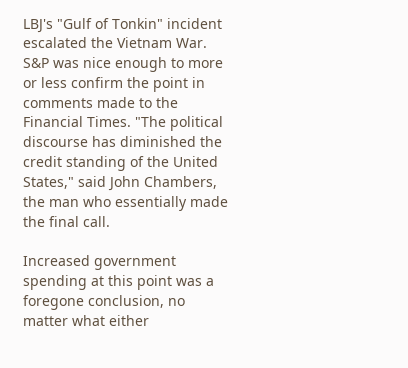LBJ's "Gulf of Tonkin" incident escalated the Vietnam War. S&P was nice enough to more or less confirm the point in comments made to the Financial Times. "The political discourse has diminished the credit standing of the United States," said John Chambers, the man who essentially made the final call.

Increased government spending at this point was a foregone conclusion, no matter what either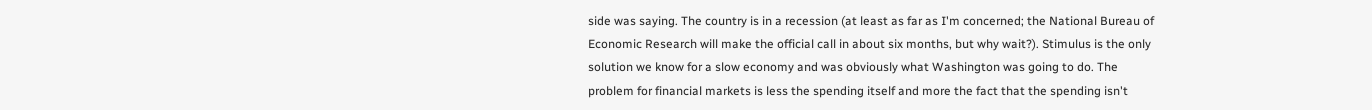side was saying. The country is in a recession (at least as far as I'm concerned; the National Bureau of Economic Research will make the official call in about six months, but why wait?). Stimulus is the only solution we know for a slow economy and was obviously what Washington was going to do. The problem for financial markets is less the spending itself and more the fact that the spending isn't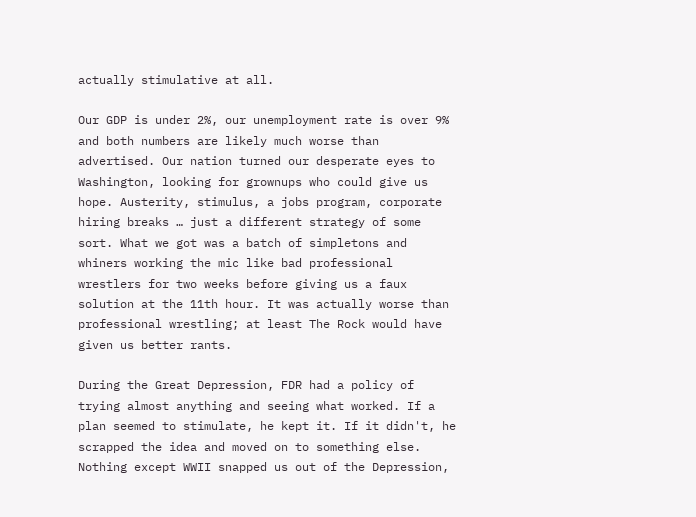actually stimulative at all.

Our GDP is under 2%, our unemployment rate is over 9% and both numbers are likely much worse than advertised. Our nation turned our desperate eyes to Washington, looking for grownups who could give us hope. Austerity, stimulus, a jobs program, corporate hiring breaks … just a different strategy of some sort. What we got was a batch of simpletons and whiners working the mic like bad professional wrestlers for two weeks before giving us a faux solution at the 11th hour. It was actually worse than professional wrestling; at least The Rock would have given us better rants.

During the Great Depression, FDR had a policy of trying almost anything and seeing what worked. If a plan seemed to stimulate, he kept it. If it didn't, he scrapped the idea and moved on to something else. Nothing except WWII snapped us out of the Depression,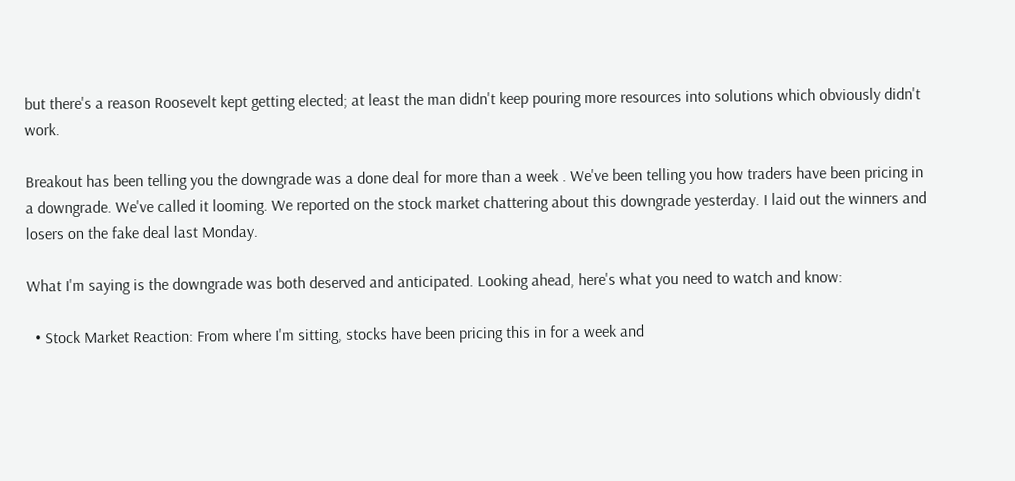but there's a reason Roosevelt kept getting elected; at least the man didn't keep pouring more resources into solutions which obviously didn't work.

Breakout has been telling you the downgrade was a done deal for more than a week . We've been telling you how traders have been pricing in a downgrade. We've called it looming. We reported on the stock market chattering about this downgrade yesterday. I laid out the winners and losers on the fake deal last Monday.

What I'm saying is the downgrade was both deserved and anticipated. Looking ahead, here's what you need to watch and know:

  • Stock Market Reaction: From where I'm sitting, stocks have been pricing this in for a week and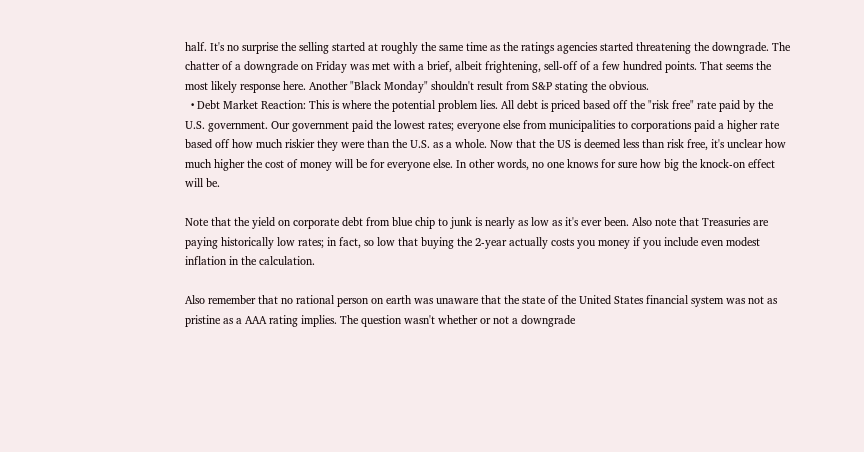half. It's no surprise the selling started at roughly the same time as the ratings agencies started threatening the downgrade. The chatter of a downgrade on Friday was met with a brief, albeit frightening, sell-off of a few hundred points. That seems the most likely response here. Another "Black Monday" shouldn't result from S&P stating the obvious.
  • Debt Market Reaction: This is where the potential problem lies. All debt is priced based off the "risk free" rate paid by the U.S. government. Our government paid the lowest rates; everyone else from municipalities to corporations paid a higher rate based off how much riskier they were than the U.S. as a whole. Now that the US is deemed less than risk free, it's unclear how much higher the cost of money will be for everyone else. In other words, no one knows for sure how big the knock-on effect will be.

Note that the yield on corporate debt from blue chip to junk is nearly as low as it's ever been. Also note that Treasuries are paying historically low rates; in fact, so low that buying the 2-year actually costs you money if you include even modest inflation in the calculation.

Also remember that no rational person on earth was unaware that the state of the United States financial system was not as pristine as a AAA rating implies. The question wasn't whether or not a downgrade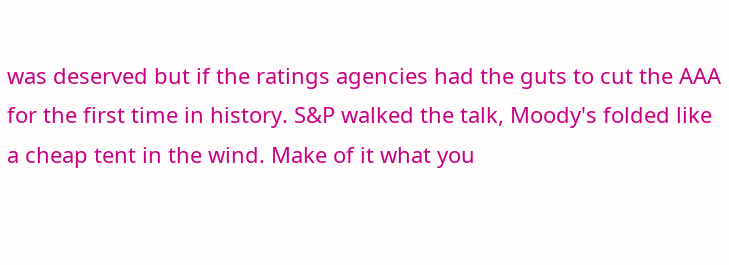was deserved but if the ratings agencies had the guts to cut the AAA for the first time in history. S&P walked the talk, Moody's folded like a cheap tent in the wind. Make of it what you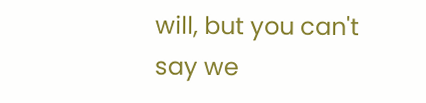will, but you can't say we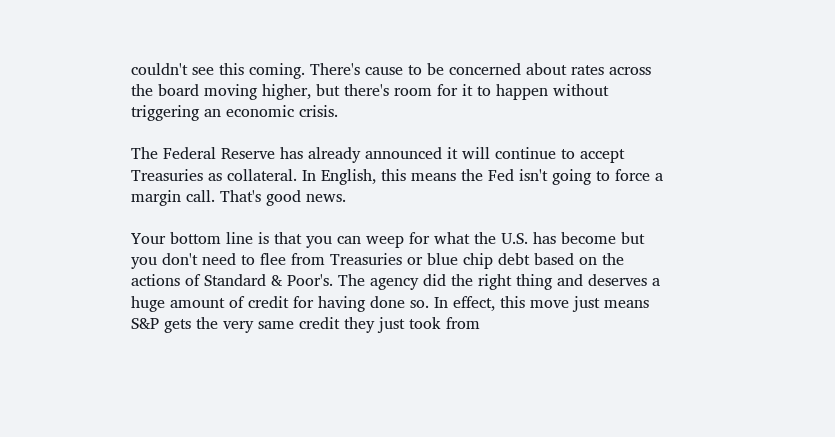couldn't see this coming. There's cause to be concerned about rates across the board moving higher, but there's room for it to happen without triggering an economic crisis.

The Federal Reserve has already announced it will continue to accept Treasuries as collateral. In English, this means the Fed isn't going to force a margin call. That's good news.

Your bottom line is that you can weep for what the U.S. has become but you don't need to flee from Treasuries or blue chip debt based on the actions of Standard & Poor's. The agency did the right thing and deserves a huge amount of credit for having done so. In effect, this move just means S&P gets the very same credit they just took from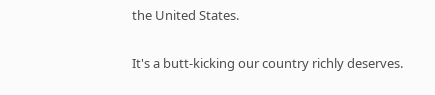the United States.

It's a butt-kicking our country richly deserves.